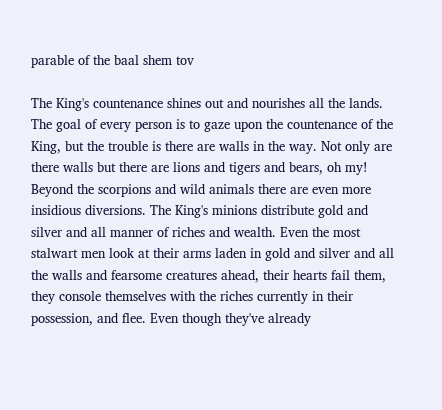parable of the baal shem tov

The King's countenance shines out and nourishes all the lands. The goal of every person is to gaze upon the countenance of the King, but the trouble is there are walls in the way. Not only are there walls but there are lions and tigers and bears, oh my! Beyond the scorpions and wild animals there are even more insidious diversions. The King's minions distribute gold and silver and all manner of riches and wealth. Even the most stalwart men look at their arms laden in gold and silver and all the walls and fearsome creatures ahead, their hearts fail them, they console themselves with the riches currently in their possession, and flee. Even though they've already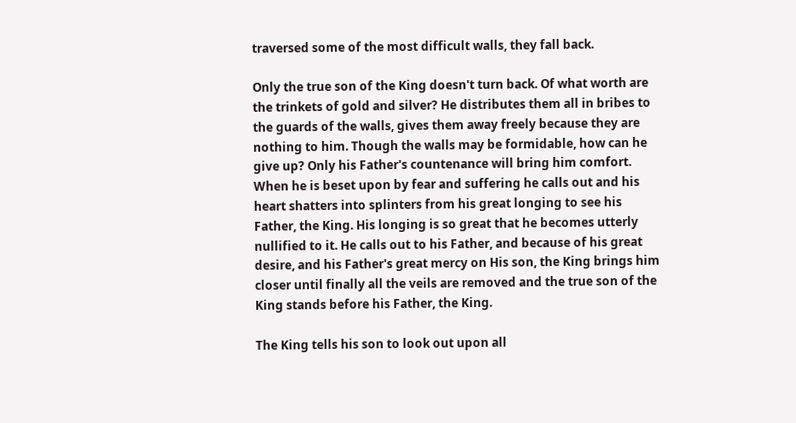traversed some of the most difficult walls, they fall back.

Only the true son of the King doesn't turn back. Of what worth are the trinkets of gold and silver? He distributes them all in bribes to the guards of the walls, gives them away freely because they are nothing to him. Though the walls may be formidable, how can he give up? Only his Father's countenance will bring him comfort. When he is beset upon by fear and suffering he calls out and his heart shatters into splinters from his great longing to see his Father, the King. His longing is so great that he becomes utterly nullified to it. He calls out to his Father, and because of his great desire, and his Father's great mercy on His son, the King brings him closer until finally all the veils are removed and the true son of the King stands before his Father, the King.

The King tells his son to look out upon all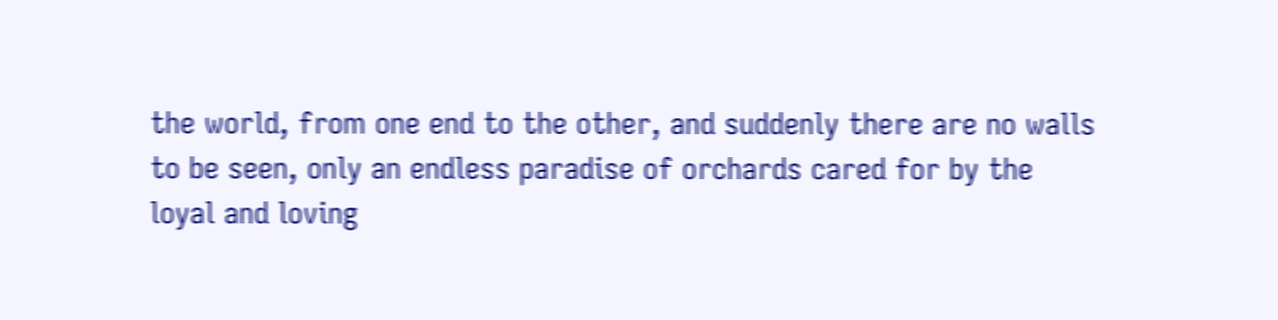the world, from one end to the other, and suddenly there are no walls to be seen, only an endless paradise of orchards cared for by the loyal and loving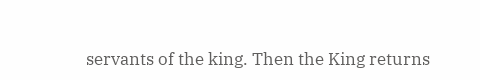servants of the king. Then the King returns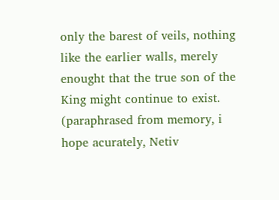only the barest of veils, nothing like the earlier walls, merely enought that the true son of the King might continue to exist.
(paraphrased from memory, i hope acurately, Netiv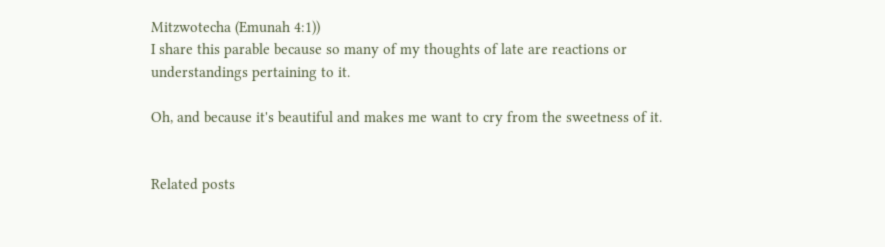Mitzwotecha (Emunah 4:1))
I share this parable because so many of my thoughts of late are reactions or understandings pertaining to it.

Oh, and because it's beautiful and makes me want to cry from the sweetness of it.


Related posts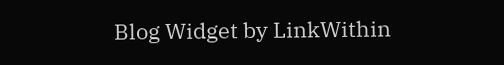Blog Widget by LinkWithin